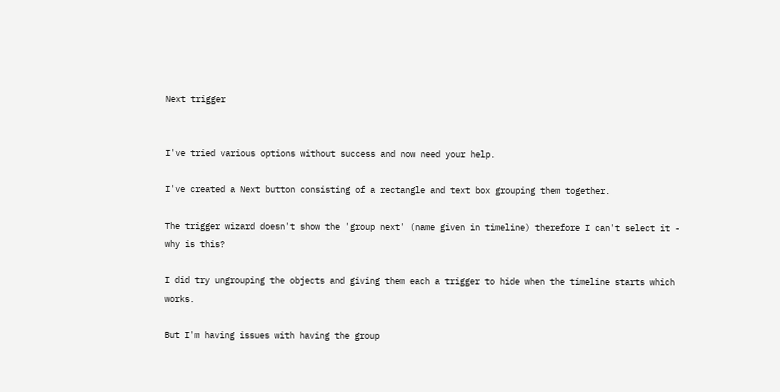Next trigger


I've tried various options without success and now need your help.

I've created a Next button consisting of a rectangle and text box grouping them together.

The trigger wizard doesn't show the 'group next' (name given in timeline) therefore I can't select it - why is this?

I did try ungrouping the objects and giving them each a trigger to hide when the timeline starts which works.

But I'm having issues with having the group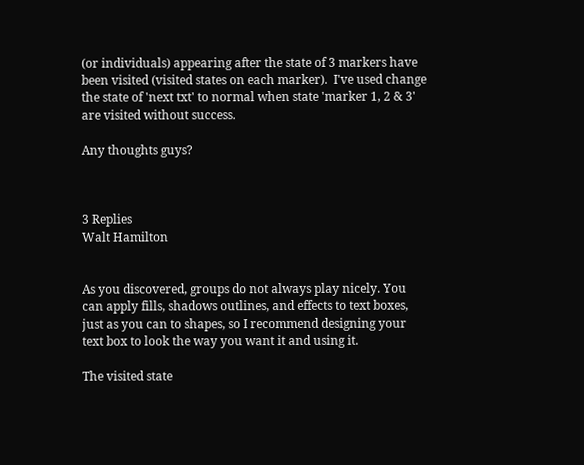(or individuals) appearing after the state of 3 markers have been visited (visited states on each marker).  I've used change the state of 'next txt' to normal when state 'marker 1, 2 & 3' are visited without success.

Any thoughts guys?



3 Replies
Walt Hamilton


As you discovered, groups do not always play nicely. You can apply fills, shadows outlines, and effects to text boxes, just as you can to shapes, so I recommend designing your text box to look the way you want it and using it.

The visited state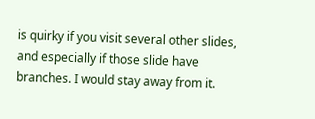is quirky if you visit several other slides, and especially if those slide have branches. I would stay away from it.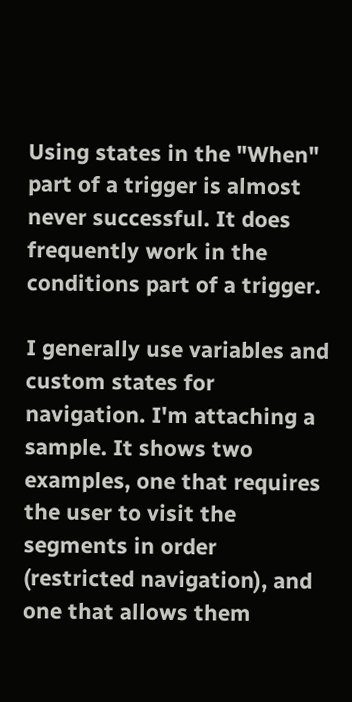Using states in the "When" part of a trigger is almost never successful. It does frequently work in the conditions part of a trigger.

I generally use variables and custom states for navigation. I'm attaching a sample. It shows two examples, one that requires the user to visit the segments in order (restricted navigation), and one that allows them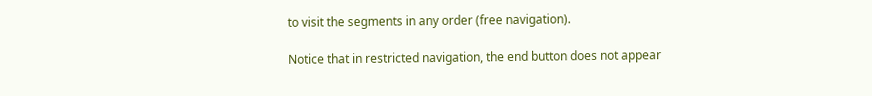to visit the segments in any order (free navigation).

Notice that in restricted navigation, the end button does not appear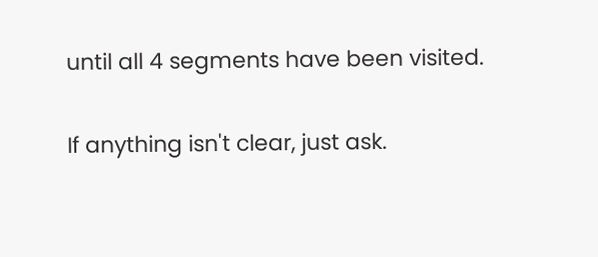until all 4 segments have been visited.

If anything isn't clear, just ask.